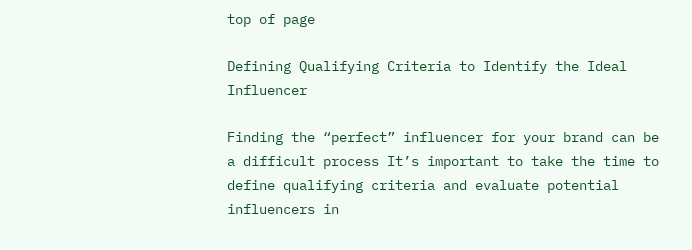top of page

Defining Qualifying Criteria to Identify the Ideal Influencer

Finding the “perfect” influencer for your brand can be a difficult process It’s important to take the time to define qualifying criteria and evaluate potential influencers in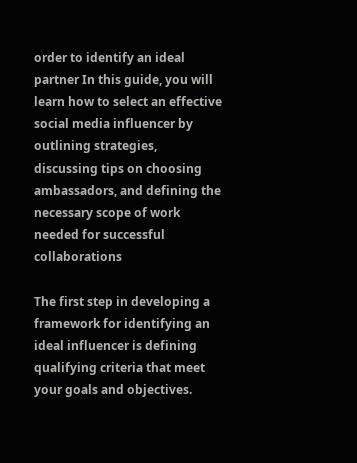order to identify an ideal partner In this guide, you will learn how to select an effective social media influencer by outlining strategies, discussing tips on choosing ambassadors, and defining the necessary scope of work needed for successful collaborations

The first step in developing a framework for identifying an ideal influencer is defining qualifying criteria that meet your goals and objectives.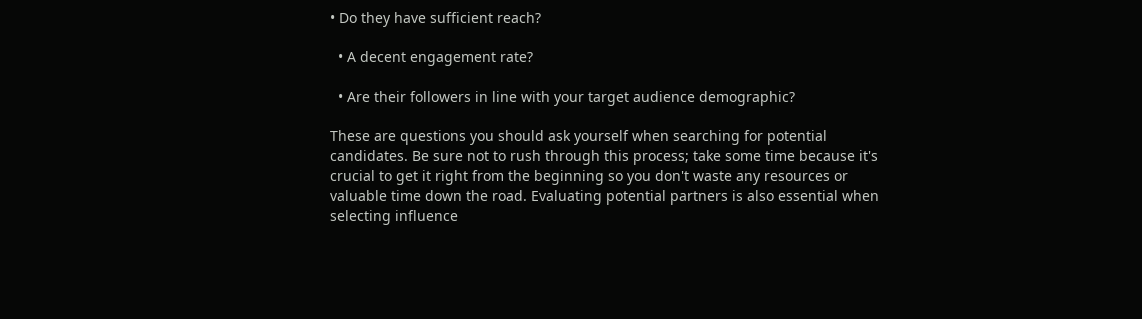• Do they have sufficient reach?

  • A decent engagement rate?

  • Are their followers in line with your target audience demographic?

These are questions you should ask yourself when searching for potential candidates. Be sure not to rush through this process; take some time because it's crucial to get it right from the beginning so you don't waste any resources or valuable time down the road. Evaluating potential partners is also essential when selecting influence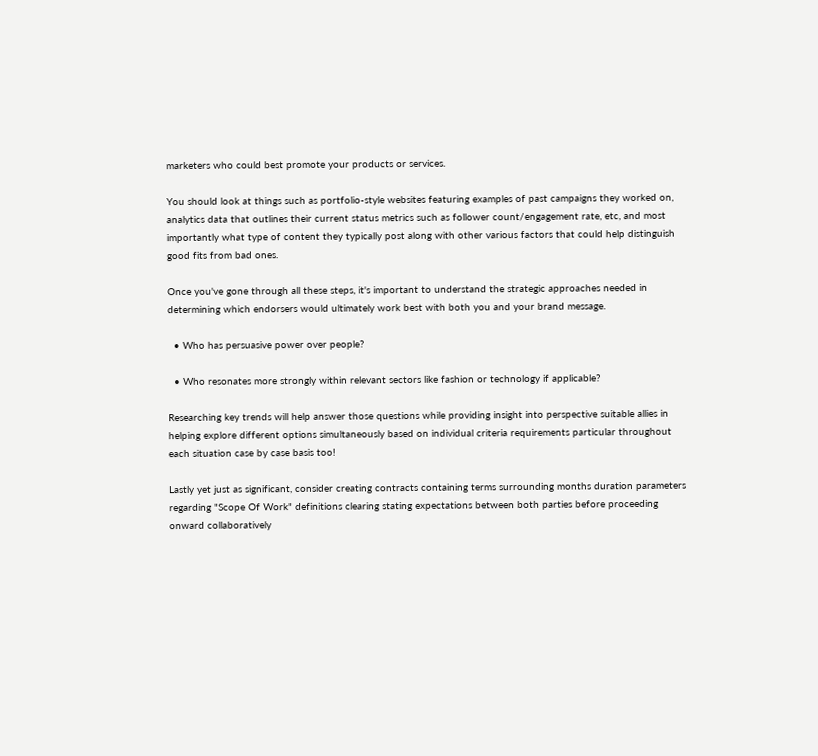marketers who could best promote your products or services.

You should look at things such as portfolio-style websites featuring examples of past campaigns they worked on, analytics data that outlines their current status metrics such as follower count/engagement rate, etc, and most importantly what type of content they typically post along with other various factors that could help distinguish good fits from bad ones.

Once you've gone through all these steps, it's important to understand the strategic approaches needed in determining which endorsers would ultimately work best with both you and your brand message.

  • Who has persuasive power over people?

  • Who resonates more strongly within relevant sectors like fashion or technology if applicable?

Researching key trends will help answer those questions while providing insight into perspective suitable allies in helping explore different options simultaneously based on individual criteria requirements particular throughout each situation case by case basis too!

Lastly yet just as significant, consider creating contracts containing terms surrounding months duration parameters regarding "Scope Of Work" definitions clearing stating expectations between both parties before proceeding onward collaboratively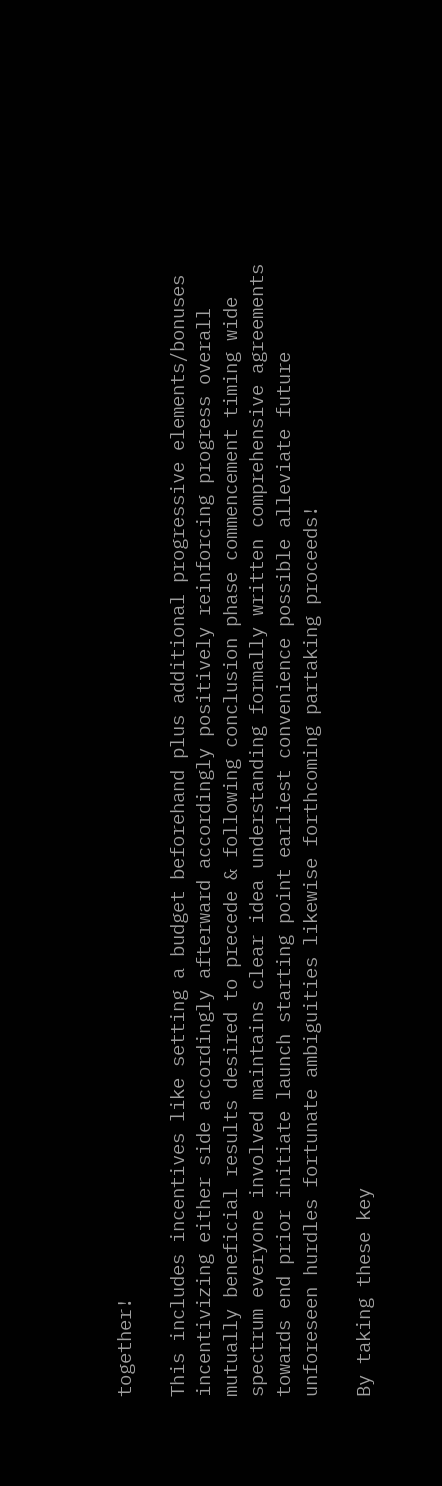together!

This includes incentives like setting a budget beforehand plus additional progressive elements/bonuses incentivizing either side accordingly afterward accordingly positively reinforcing progress overall mutually beneficial results desired to precede & following conclusion phase commencement timing wide spectrum everyone involved maintains clear idea understanding formally written comprehensive agreements towards end prior initiate launch starting point earliest convenience possible alleviate future unforeseen hurdles fortunate ambiguities likewise forthcoming partaking proceeds!

By taking these key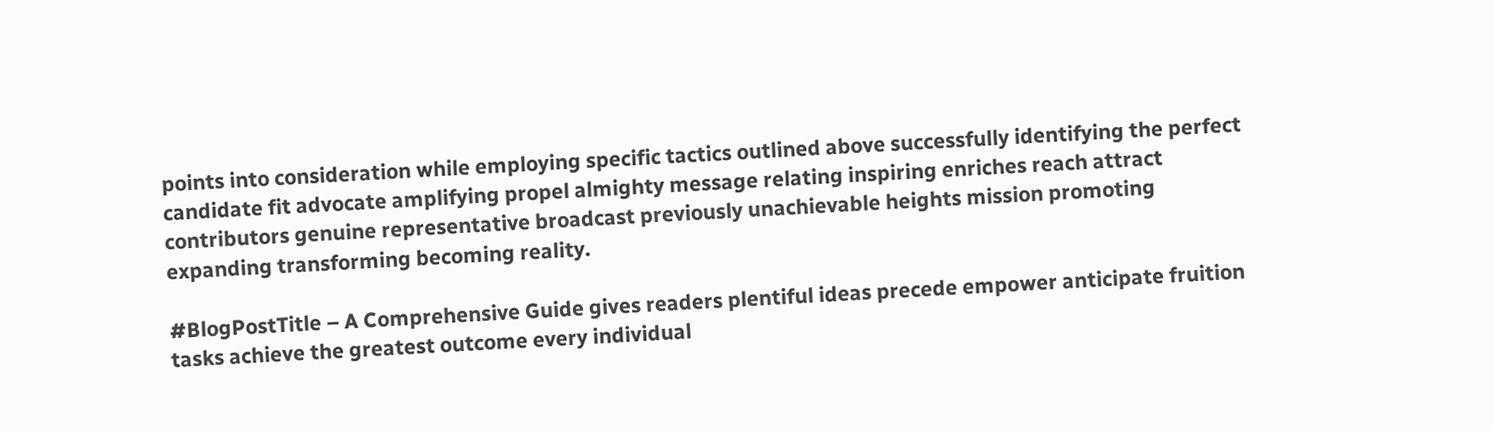points into consideration while employing specific tactics outlined above successfully identifying the perfect candidate fit advocate amplifying propel almighty message relating inspiring enriches reach attract contributors genuine representative broadcast previously unachievable heights mission promoting expanding transforming becoming reality.

#BlogPostTitle – A Comprehensive Guide gives readers plentiful ideas precede empower anticipate fruition tasks achieve the greatest outcome every individual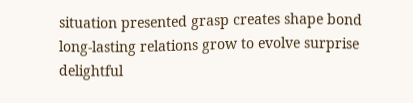situation presented grasp creates shape bond long-lasting relations grow to evolve surprise delightful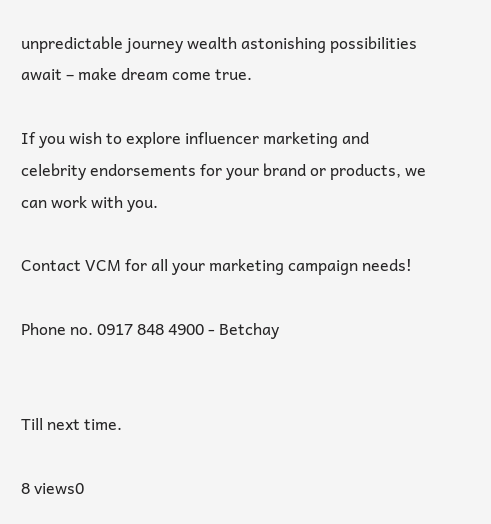unpredictable journey wealth astonishing possibilities await – make dream come true.

If you wish to explore influencer marketing and celebrity endorsements for your brand or products, we can work with you.

Contact VCM for all your marketing campaign needs!

Phone no. 0917 848 4900 - Betchay


Till next time.

8 views0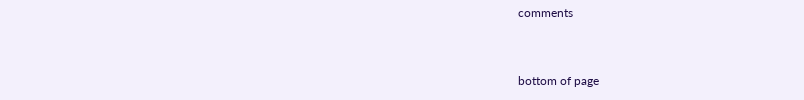comments


bottom of page